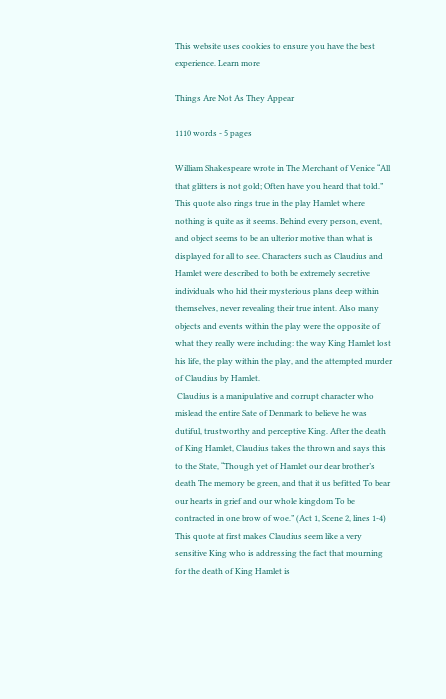This website uses cookies to ensure you have the best experience. Learn more

Things Are Not As They Appear

1110 words - 5 pages

William Shakespeare wrote in The Merchant of Venice “All that glitters is not gold; Often have you heard that told.” This quote also rings true in the play Hamlet where nothing is quite as it seems. Behind every person, event, and object seems to be an ulterior motive than what is displayed for all to see. Characters such as Claudius and Hamlet were described to both be extremely secretive individuals who hid their mysterious plans deep within themselves, never revealing their true intent. Also many objects and events within the play were the opposite of what they really were including: the way King Hamlet lost his life, the play within the play, and the attempted murder of Claudius by Hamlet.
 Claudius is a manipulative and corrupt character who mislead the entire Sate of Denmark to believe he was dutiful, trustworthy and perceptive King. After the death of King Hamlet, Claudius takes the thrown and says this to the State, “Though yet of Hamlet our dear brother’s death The memory be green, and that it us befitted To bear our hearts in grief and our whole kingdom To be contracted in one brow of woe.” (Act 1, Scene 2, lines 1-4) This quote at first makes Claudius seem like a very sensitive King who is addressing the fact that mourning for the death of King Hamlet is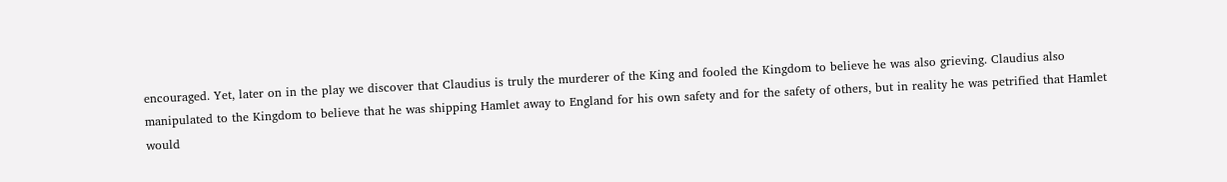encouraged. Yet, later on in the play we discover that Claudius is truly the murderer of the King and fooled the Kingdom to believe he was also grieving. Claudius also manipulated to the Kingdom to believe that he was shipping Hamlet away to England for his own safety and for the safety of others, but in reality he was petrified that Hamlet would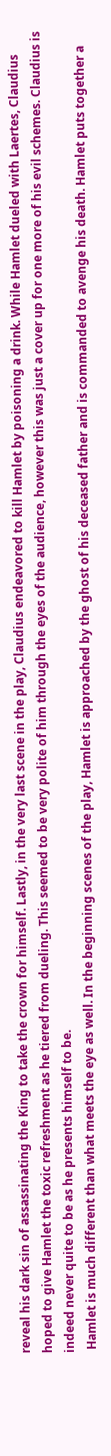reveal his dark sin of assassinating the King to take the crown for himself. Lastly, in the very last scene in the play, Claudius endeavored to kill Hamlet by poisoning a drink. While Hamlet dueled with Laertes, Claudius hoped to give Hamlet the toxic refreshment as he tiered from dueling. This seemed to be very polite of him through the eyes of the audience, however this was just a cover up for one more of his evil schemes. Claudius is indeed never quite to be as he presents himself to be.
 Hamlet is much different than what meets the eye as well. In the beginning scenes of the play, Hamlet is approached by the ghost of his deceased father and is commanded to avenge his death. Hamlet puts together a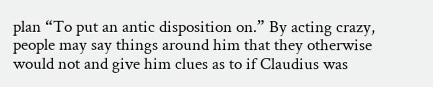plan “To put an antic disposition on.” By acting crazy, people may say things around him that they otherwise would not and give him clues as to if Claudius was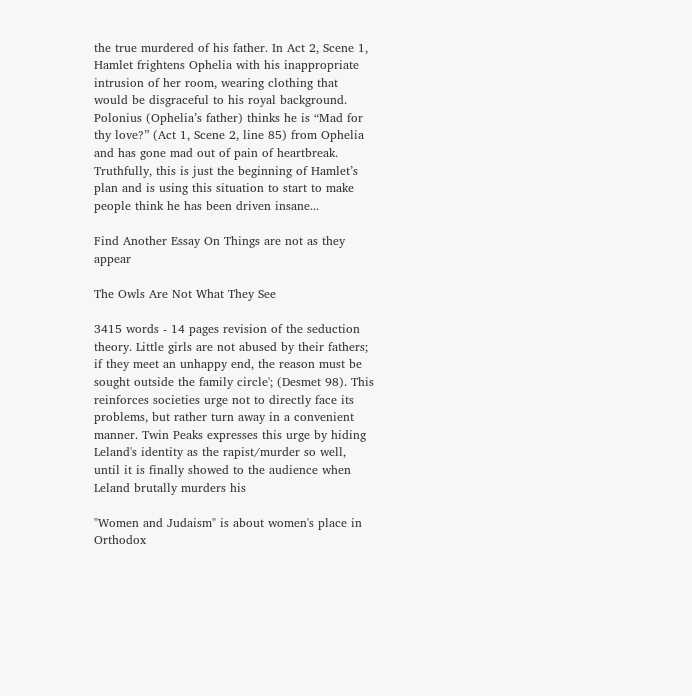the true murdered of his father. In Act 2, Scene 1, Hamlet frightens Ophelia with his inappropriate intrusion of her room, wearing clothing that would be disgraceful to his royal background. Polonius (Ophelia’s father) thinks he is “Mad for thy love?” (Act 1, Scene 2, line 85) from Ophelia and has gone mad out of pain of heartbreak. Truthfully, this is just the beginning of Hamlet’s plan and is using this situation to start to make people think he has been driven insane...

Find Another Essay On Things are not as they appear

The Owls Are Not What They See

3415 words - 14 pages revision of the seduction theory. Little girls are not abused by their fathers; if they meet an unhappy end, the reason must be sought outside the family circle'; (Desmet 98). This reinforces societies urge not to directly face its problems, but rather turn away in a convenient manner. Twin Peaks expresses this urge by hiding Leland's identity as the rapist/murder so well, until it is finally showed to the audience when Leland brutally murders his

"Women and Judaism" is about women's place in Orthodox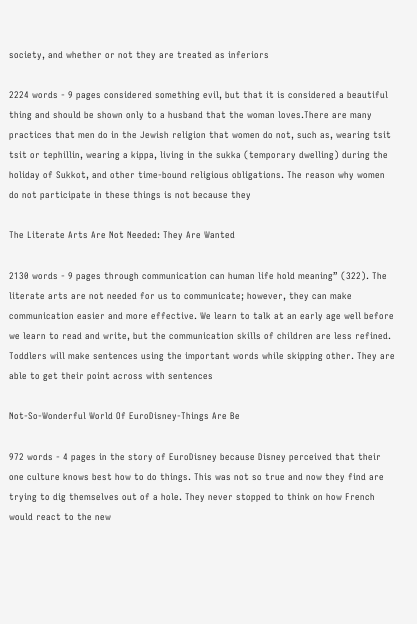society, and whether or not they are treated as inferiors

2224 words - 9 pages considered something evil, but that it is considered a beautiful thing and should be shown only to a husband that the woman loves.There are many practices that men do in the Jewish religion that women do not, such as, wearing tsit tsit or tephillin, wearing a kippa, living in the sukka (temporary dwelling) during the holiday of Sukkot, and other time-bound religious obligations. The reason why women do not participate in these things is not because they

The Literate Arts Are Not Needed: They Are Wanted

2130 words - 9 pages through communication can human life hold meaning” (322). The literate arts are not needed for us to communicate; however, they can make communication easier and more effective. We learn to talk at an early age well before we learn to read and write, but the communication skills of children are less refined. Toddlers will make sentences using the important words while skipping other. They are able to get their point across with sentences

Not-So-Wonderful World Of EuroDisney-Things Are Be

972 words - 4 pages in the story of EuroDisney because Disney perceived that their one culture knows best how to do things. This was not so true and now they find are trying to dig themselves out of a hole. They never stopped to think on how French would react to the new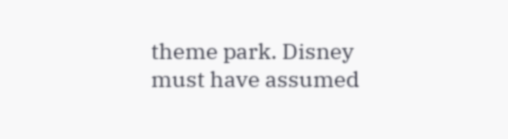theme park. Disney must have assumed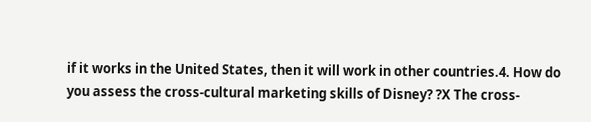if it works in the United States, then it will work in other countries.4. How do you assess the cross-cultural marketing skills of Disney? ?X The cross-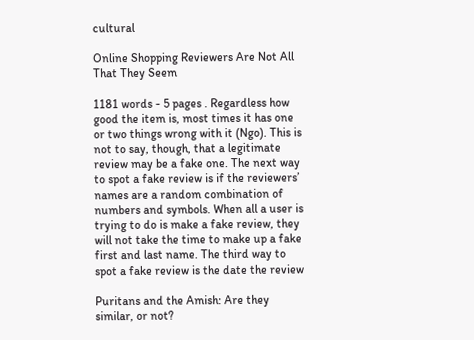cultural

Online Shopping Reviewers Are Not All That They Seem

1181 words - 5 pages . Regardless how good the item is, most times it has one or two things wrong with it (Ngo). This is not to say, though, that a legitimate review may be a fake one. The next way to spot a fake review is if the reviewers’ names are a random combination of numbers and symbols. When all a user is trying to do is make a fake review, they will not take the time to make up a fake first and last name. The third way to spot a fake review is the date the review

Puritans and the Amish: Are they similar, or not?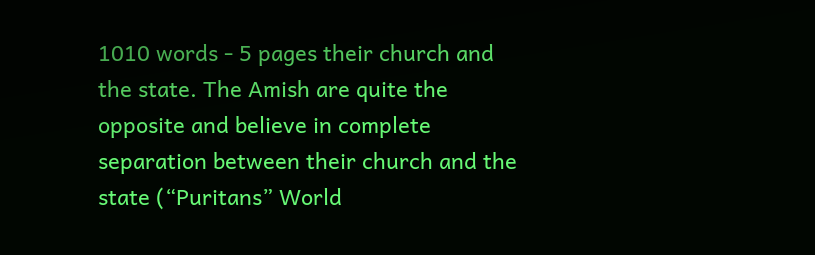1010 words - 5 pages their church and the state. The Amish are quite the opposite and believe in complete separation between their church and the state (“Puritans” World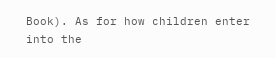Book). As for how children enter into the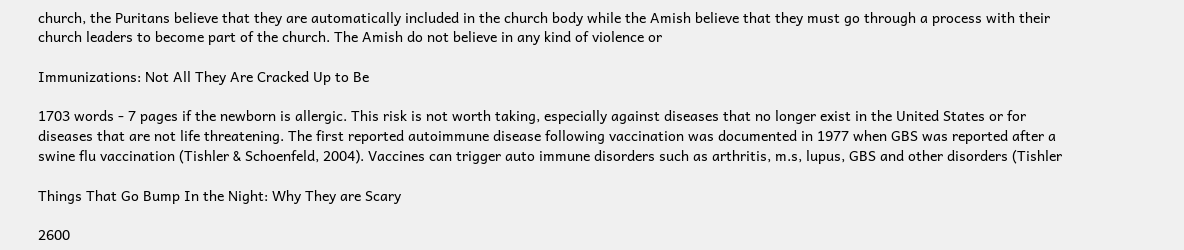church, the Puritans believe that they are automatically included in the church body while the Amish believe that they must go through a process with their church leaders to become part of the church. The Amish do not believe in any kind of violence or

Immunizations: Not All They Are Cracked Up to Be

1703 words - 7 pages if the newborn is allergic. This risk is not worth taking, especially against diseases that no longer exist in the United States or for diseases that are not life threatening. The first reported autoimmune disease following vaccination was documented in 1977 when GBS was reported after a swine flu vaccination (Tishler & Schoenfeld, 2004). Vaccines can trigger auto immune disorders such as arthritis, m.s, lupus, GBS and other disorders (Tishler

Things That Go Bump In the Night: Why They are Scary

2600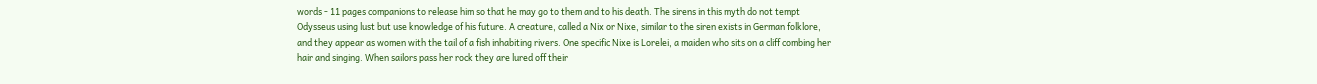words - 11 pages companions to release him so that he may go to them and to his death. The sirens in this myth do not tempt Odysseus using lust but use knowledge of his future. A creature, called a Nix or Nixe, similar to the siren exists in German folklore, and they appear as women with the tail of a fish inhabiting rivers. One specific Nixe is Lorelei, a maiden who sits on a cliff combing her hair and singing. When sailors pass her rock they are lured off their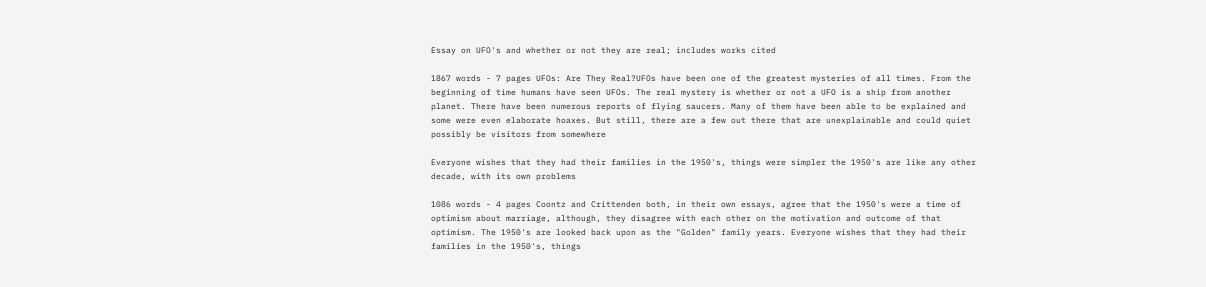Essay on UFO's and whether or not they are real; includes works cited

1867 words - 7 pages UFOs: Are They Real?UFOs have been one of the greatest mysteries of all times. From the beginning of time humans have seen UFOs. The real mystery is whether or not a UFO is a ship from another planet. There have been numerous reports of flying saucers. Many of them have been able to be explained and some were even elaborate hoaxes. But still, there are a few out there that are unexplainable and could quiet possibly be visitors from somewhere

Everyone wishes that they had their families in the 1950's, things were simpler the 1950's are like any other decade, with its own problems

1086 words - 4 pages Coontz and Crittenden both, in their own essays, agree that the 1950's were a time of optimism about marriage, although, they disagree with each other on the motivation and outcome of that optimism. The 1950's are looked back upon as the "Golden" family years. Everyone wishes that they had their families in the 1950's, things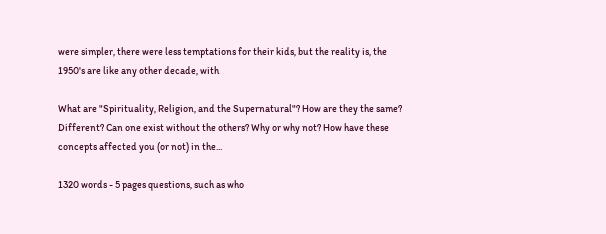were simpler, there were less temptations for their kids, but the reality is, the 1950's are like any other decade, with

What are "Spirituality, Religion, and the Supernatural"? How are they the same? Different? Can one exist without the others? Why or why not? How have these concepts affected you (or not) in the...

1320 words - 5 pages questions, such as who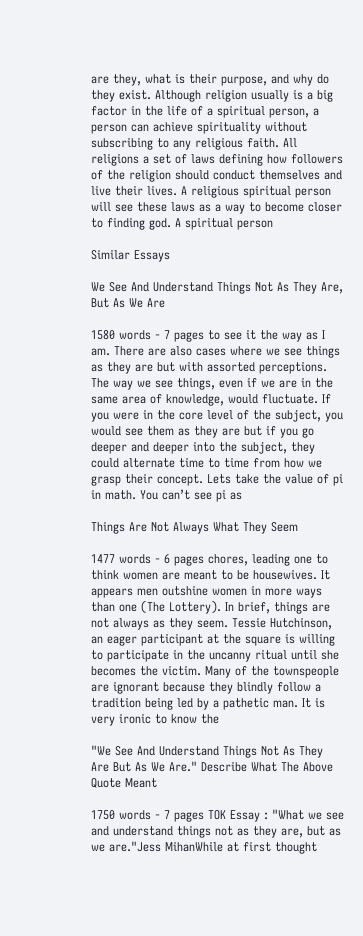are they, what is their purpose, and why do they exist. Although religion usually is a big factor in the life of a spiritual person, a person can achieve spirituality without subscribing to any religious faith. All religions a set of laws defining how followers of the religion should conduct themselves and live their lives. A religious spiritual person will see these laws as a way to become closer to finding god. A spiritual person

Similar Essays

We See And Understand Things Not As They Are, But As We Are

1580 words - 7 pages to see it the way as I am. There are also cases where we see things as they are but with assorted perceptions. The way we see things, even if we are in the same area of knowledge, would fluctuate. If you were in the core level of the subject, you would see them as they are but if you go deeper and deeper into the subject, they could alternate time to time from how we grasp their concept. Lets take the value of pi in math. You can’t see pi as

Things Are Not Always What They Seem

1477 words - 6 pages chores, leading one to think women are meant to be housewives. It appears men outshine women in more ways than one (The Lottery). In brief, things are not always as they seem. Tessie Hutchinson, an eager participant at the square is willing to participate in the uncanny ritual until she becomes the victim. Many of the townspeople are ignorant because they blindly follow a tradition being led by a pathetic man. It is very ironic to know the

"We See And Understand Things Not As They Are But As We Are." Describe What The Above Quote Meant

1750 words - 7 pages TOK Essay : "What we see and understand things not as they are, but as we are."Jess MihanWhile at first thought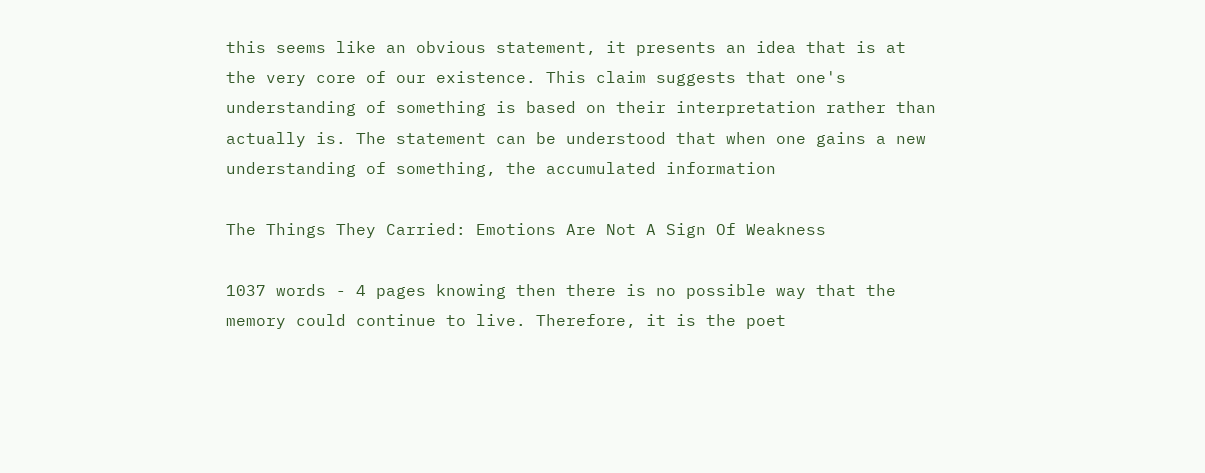this seems like an obvious statement, it presents an idea that is at the very core of our existence. This claim suggests that one's understanding of something is based on their interpretation rather than actually is. The statement can be understood that when one gains a new understanding of something, the accumulated information

The Things They Carried: Emotions Are Not A Sign Of Weakness

1037 words - 4 pages knowing then there is no possible way that the memory could continue to live. Therefore, it is the poet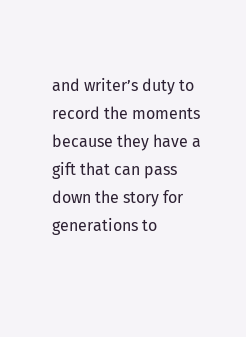and writer’s duty to record the moments because they have a gift that can pass down the story for generations to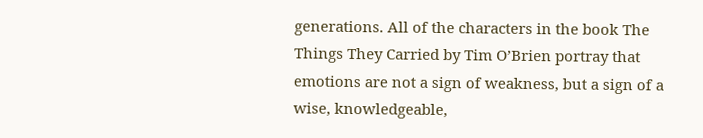generations. All of the characters in the book The Things They Carried by Tim O’Brien portray that emotions are not a sign of weakness, but a sign of a wise, knowledgeable,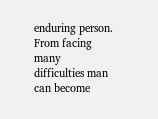enduring person. From facing many difficulties man can become